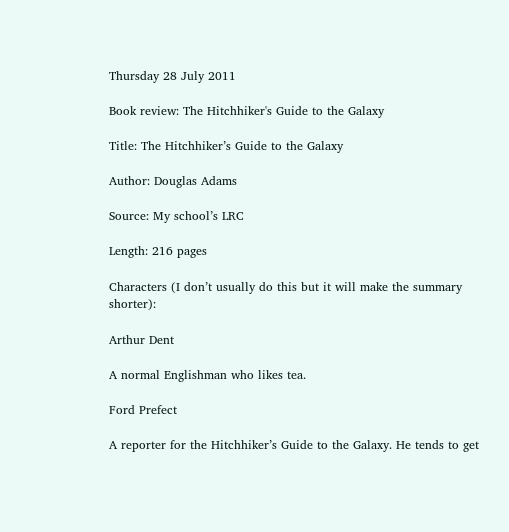Thursday 28 July 2011

Book review: The Hitchhiker's Guide to the Galaxy

Title: The Hitchhiker’s Guide to the Galaxy

Author: Douglas Adams

Source: My school’s LRC

Length: 216 pages

Characters (I don’t usually do this but it will make the summary shorter):

Arthur Dent

A normal Englishman who likes tea.

Ford Prefect

A reporter for the Hitchhiker’s Guide to the Galaxy. He tends to get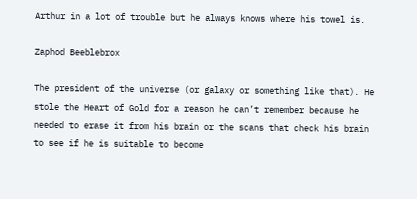Arthur in a lot of trouble but he always knows where his towel is.

Zaphod Beeblebrox

The president of the universe (or galaxy or something like that). He stole the Heart of Gold for a reason he can’t remember because he needed to erase it from his brain or the scans that check his brain to see if he is suitable to become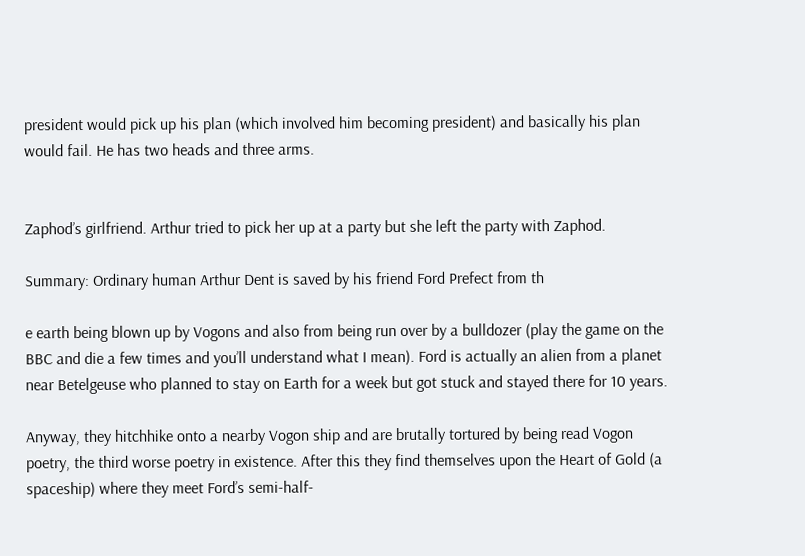president would pick up his plan (which involved him becoming president) and basically his plan would fail. He has two heads and three arms.


Zaphod’s girlfriend. Arthur tried to pick her up at a party but she left the party with Zaphod.

Summary: Ordinary human Arthur Dent is saved by his friend Ford Prefect from th

e earth being blown up by Vogons and also from being run over by a bulldozer (play the game on the BBC and die a few times and you’ll understand what I mean). Ford is actually an alien from a planet near Betelgeuse who planned to stay on Earth for a week but got stuck and stayed there for 10 years.

Anyway, they hitchhike onto a nearby Vogon ship and are brutally tortured by being read Vogon poetry, the third worse poetry in existence. After this they find themselves upon the Heart of Gold (a spaceship) where they meet Ford’s semi-half-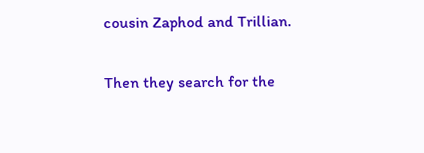cousin Zaphod and Trillian.

Then they search for the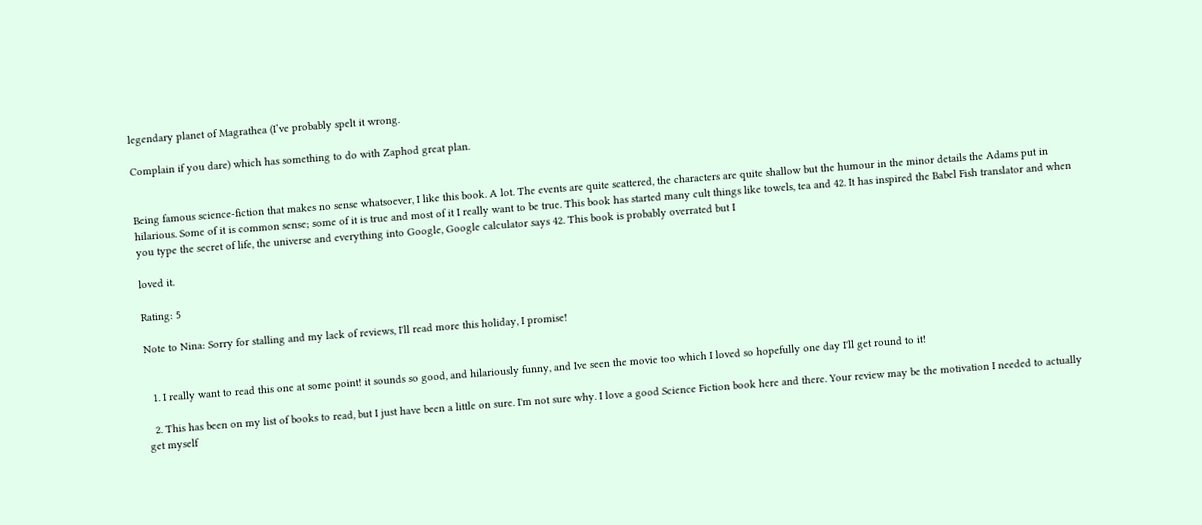legendary planet of Magrathea (I’ve probably spelt it wrong.

Complain if you dare) which has something to do with Zaphod great plan.


Being famous science-fiction that makes no sense whatsoever, I like this book. A lot. The events are quite scattered, the characters are quite shallow but the humour in the minor details the Adams put in hilarious. Some of it is common sense; some of it is true and most of it I really want to be true. This book has started many cult things like towels, tea and 42. It has inspired the Babel Fish translator and when you type the secret of life, the universe and everything into Google, Google calculator says 42. This book is probably overrated but I

loved it.

Rating: 5

Note to Nina: Sorry for stalling and my lack of reviews, I'll read more this holiday, I promise!


  1. I really want to read this one at some point! it sounds so good, and hilariously funny, and Ive seen the movie too which I loved so hopefully one day I'll get round to it!

  2. This has been on my list of books to read, but I just have been a little on sure. I'm not sure why. I love a good Science Fiction book here and there. Your review may be the motivation I needed to actually get myself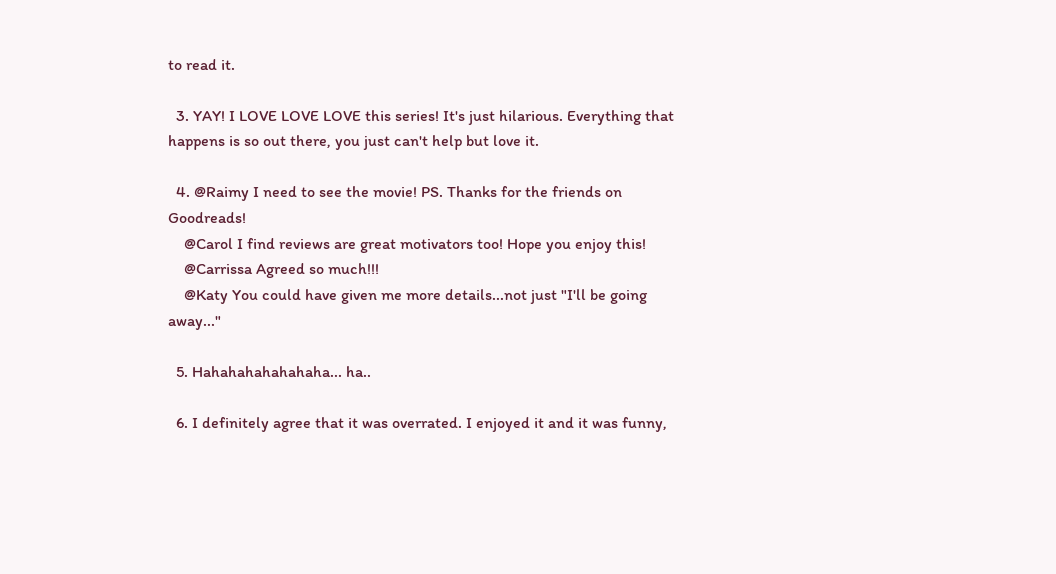to read it.

  3. YAY! I LOVE LOVE LOVE this series! It's just hilarious. Everything that happens is so out there, you just can't help but love it.

  4. @Raimy I need to see the movie! PS. Thanks for the friends on Goodreads!
    @Carol I find reviews are great motivators too! Hope you enjoy this!
    @Carrissa Agreed so much!!!
    @Katy You could have given me more details...not just "I'll be going away..."

  5. Hahahahahahahaha... ha..

  6. I definitely agree that it was overrated. I enjoyed it and it was funny,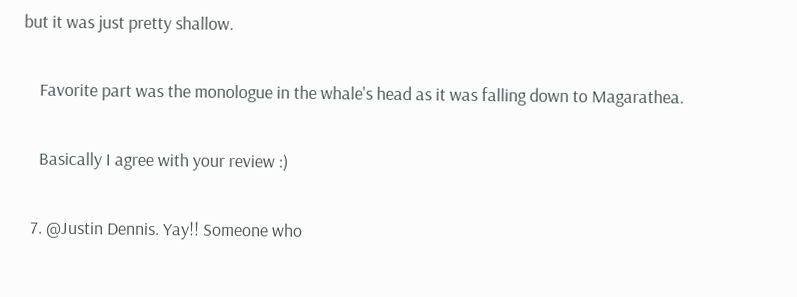but it was just pretty shallow.

    Favorite part was the monologue in the whale's head as it was falling down to Magarathea.

    Basically I agree with your review :)

  7. @Justin Dennis. Yay!! Someone who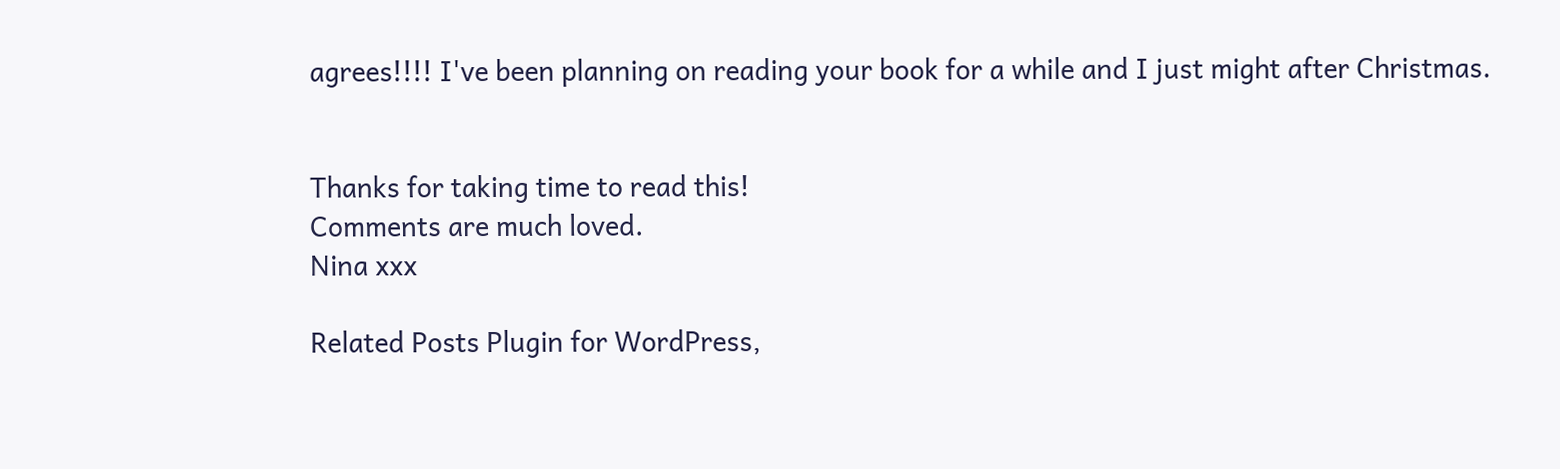agrees!!!! I've been planning on reading your book for a while and I just might after Christmas.


Thanks for taking time to read this!
Comments are much loved.
Nina xxx

Related Posts Plugin for WordPress,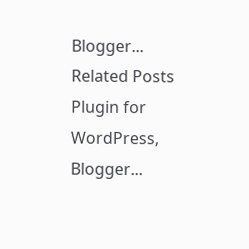Blogger... Related Posts Plugin for WordPress, Blogger...